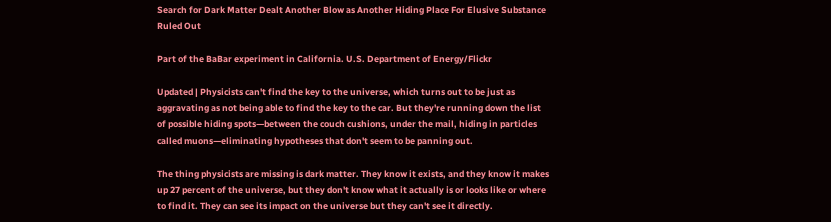Search for Dark Matter Dealt Another Blow as Another Hiding Place For Elusive Substance Ruled Out

Part of the BaBar experiment in California. U.S. Department of Energy/Flickr

Updated | Physicists can't find the key to the universe, which turns out to be just as aggravating as not being able to find the key to the car. But they're running down the list of possible hiding spots—between the couch cushions, under the mail, hiding in particles called muons—eliminating hypotheses that don't seem to be panning out.

The thing physicists are missing is dark matter. They know it exists, and they know it makes up 27 percent of the universe, but they don't know what it actually is or looks like or where to find it. They can see its impact on the universe but they can't see it directly.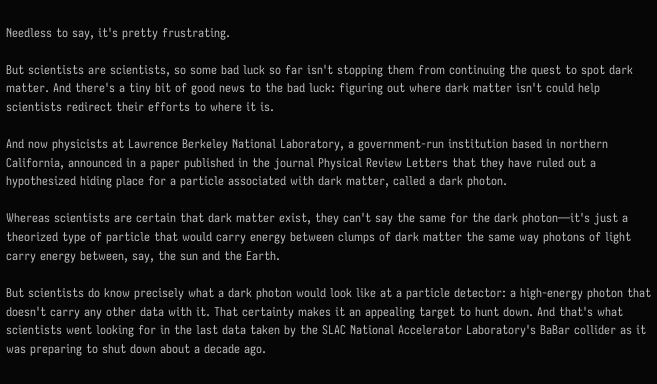Needless to say, it's pretty frustrating.

But scientists are scientists, so some bad luck so far isn't stopping them from continuing the quest to spot dark matter. And there's a tiny bit of good news to the bad luck: figuring out where dark matter isn't could help scientists redirect their efforts to where it is.

And now physicists at Lawrence Berkeley National Laboratory, a government-run institution based in northern California, announced in a paper published in the journal Physical Review Letters that they have ruled out a hypothesized hiding place for a particle associated with dark matter, called a dark photon.

Whereas scientists are certain that dark matter exist, they can't say the same for the dark photon—it's just a theorized type of particle that would carry energy between clumps of dark matter the same way photons of light carry energy between, say, the sun and the Earth.

But scientists do know precisely what a dark photon would look like at a particle detector: a high-energy photon that doesn't carry any other data with it. That certainty makes it an appealing target to hunt down. And that's what scientists went looking for in the last data taken by the SLAC National Accelerator Laboratory's BaBar collider as it was preparing to shut down about a decade ago.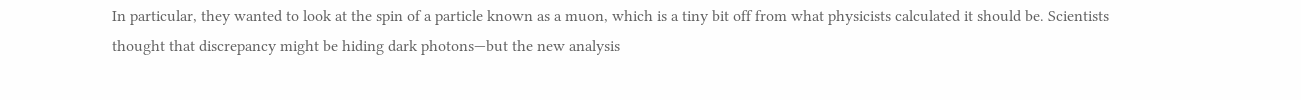In particular, they wanted to look at the spin of a particle known as a muon, which is a tiny bit off from what physicists calculated it should be. Scientists thought that discrepancy might be hiding dark photons—but the new analysis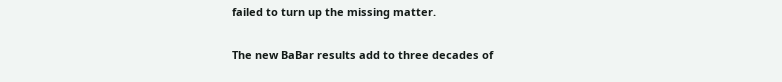failed to turn up the missing matter.

The new BaBar results add to three decades of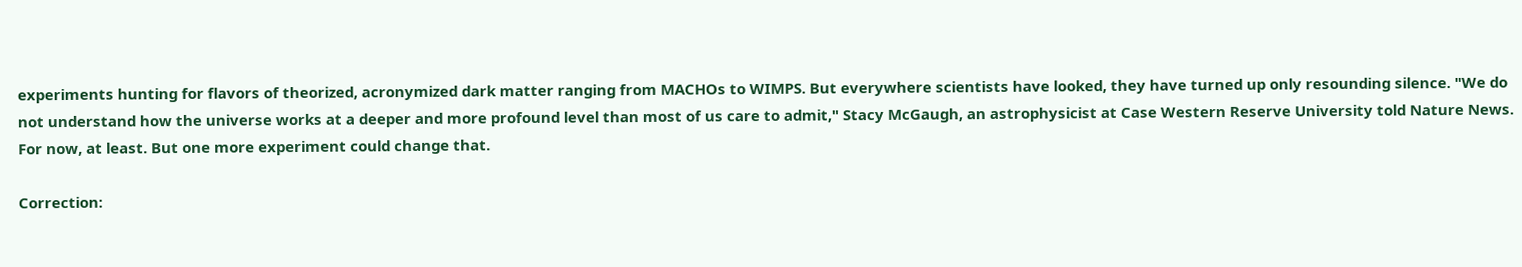experiments hunting for flavors of theorized, acronymized dark matter ranging from MACHOs to WIMPS. But everywhere scientists have looked, they have turned up only resounding silence. "We do not understand how the universe works at a deeper and more profound level than most of us care to admit," Stacy McGaugh, an astrophysicist at Case Western Reserve University told Nature News. For now, at least. But one more experiment could change that.

Correction: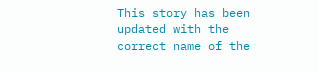This story has been updated with the correct name of the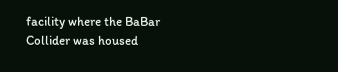facility where the BaBar Collider was housed